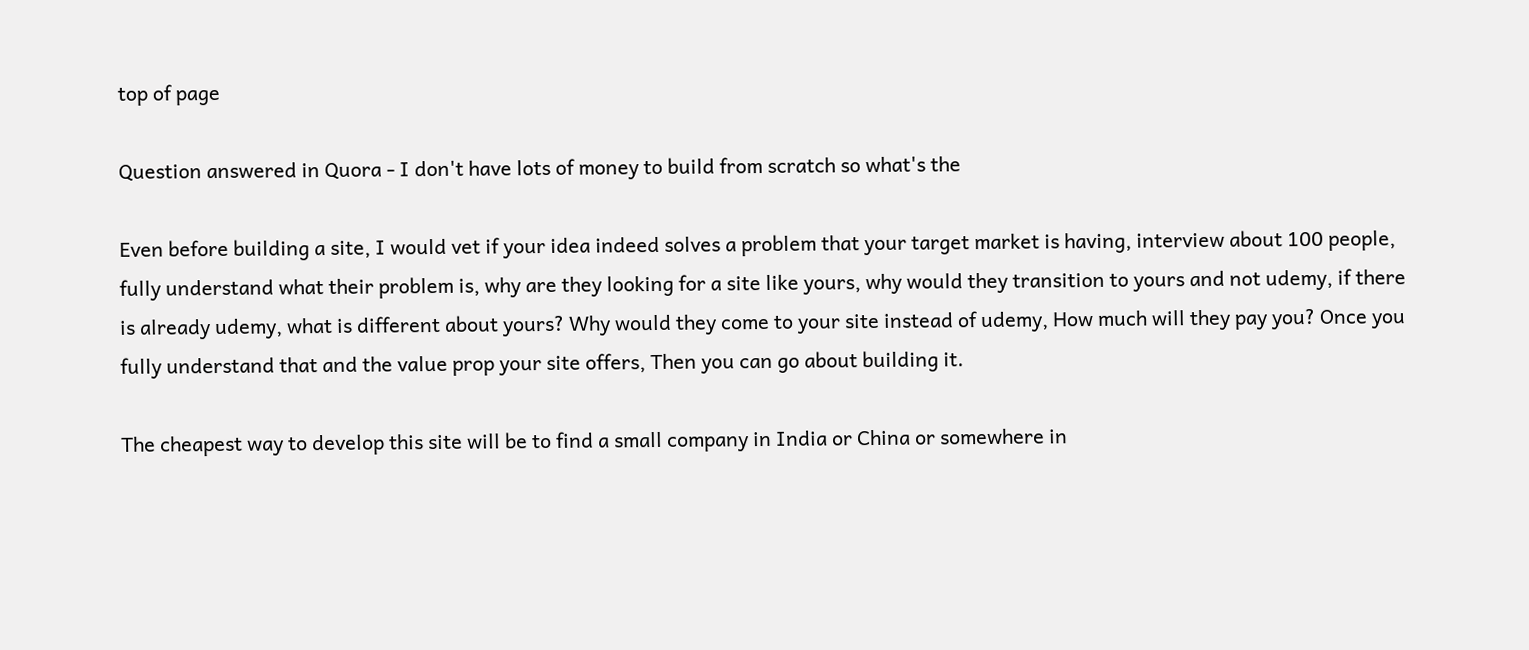top of page

Question answered in Quora - I don't have lots of money to build from scratch so what's the

Even before building a site, I would vet if your idea indeed solves a problem that your target market is having, interview about 100 people, fully understand what their problem is, why are they looking for a site like yours, why would they transition to yours and not udemy, if there is already udemy, what is different about yours? Why would they come to your site instead of udemy, How much will they pay you? Once you fully understand that and the value prop your site offers, Then you can go about building it.

The cheapest way to develop this site will be to find a small company in India or China or somewhere in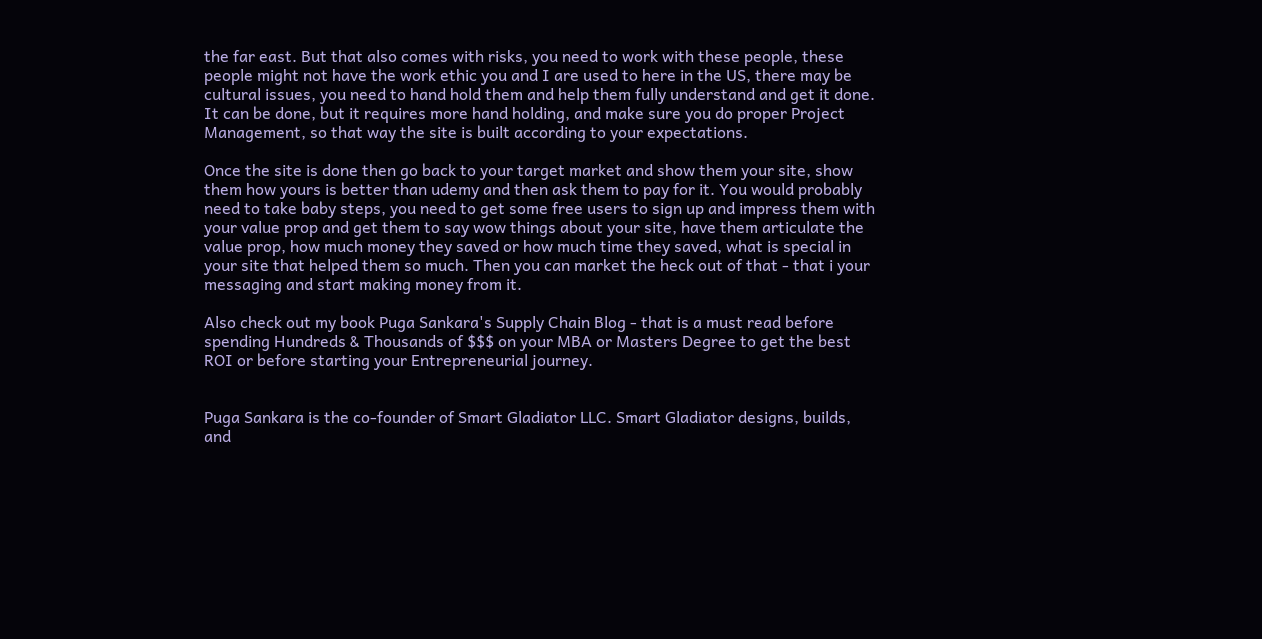the far east. But that also comes with risks, you need to work with these people, these people might not have the work ethic you and I are used to here in the US, there may be cultural issues, you need to hand hold them and help them fully understand and get it done. It can be done, but it requires more hand holding, and make sure you do proper Project Management, so that way the site is built according to your expectations.

Once the site is done then go back to your target market and show them your site, show them how yours is better than udemy and then ask them to pay for it. You would probably need to take baby steps, you need to get some free users to sign up and impress them with your value prop and get them to say wow things about your site, have them articulate the value prop, how much money they saved or how much time they saved, what is special in your site that helped them so much. Then you can market the heck out of that - that i your messaging and start making money from it.

Also check out my book Puga Sankara's Supply Chain Blog - that is a must read before spending Hundreds & Thousands of $$$ on your MBA or Masters Degree to get the best ROI or before starting your Entrepreneurial journey.


Puga Sankara is the co-founder of Smart Gladiator LLC. Smart Gladiator designs, builds, and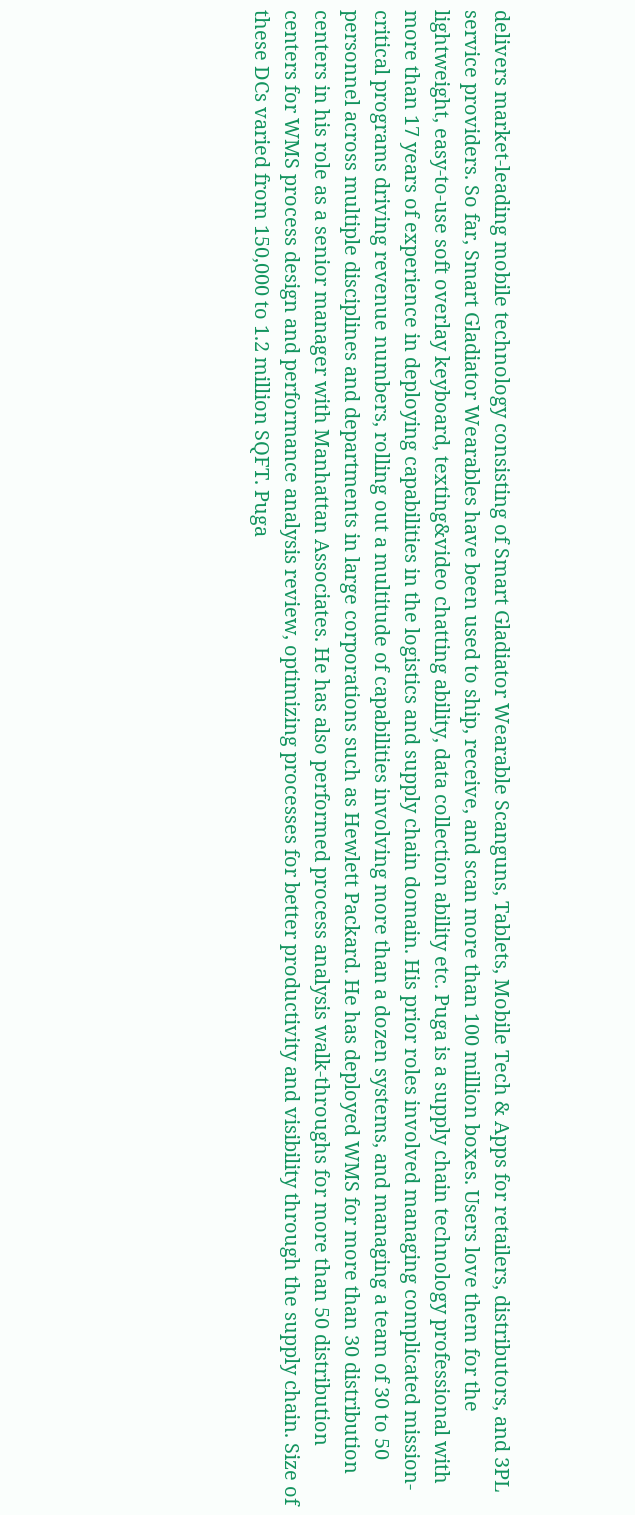delivers market-leading mobile technology consisting of Smart Gladiator Wearable Scanguns, Tablets, Mobile Tech & Apps for retailers, distributors, and 3PL service providers. So far, Smart Gladiator Wearables have been used to ship, receive, and scan more than 100 million boxes. Users love them for the lightweight, easy-to-use soft overlay keyboard, texting&video chatting ability, data collection ability etc. Puga is a supply chain technology professional with more than 17 years of experience in deploying capabilities in the logistics and supply chain domain. His prior roles involved managing complicated mission-critical programs driving revenue numbers, rolling out a multitude of capabilities involving more than a dozen systems, and managing a team of 30 to 50 personnel across multiple disciplines and departments in large corporations such as Hewlett Packard. He has deployed WMS for more than 30 distribution centers in his role as a senior manager with Manhattan Associates. He has also performed process analysis walk-throughs for more than 50 distribution centers for WMS process design and performance analysis review, optimizing processes for better productivity and visibility through the supply chain. Size of these DCs varied from 150,000 to 1.2 million SQFT. Puga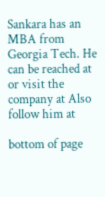Sankara has an MBA from Georgia Tech. He can be reached at or visit the company at Also follow him at

bottom of page